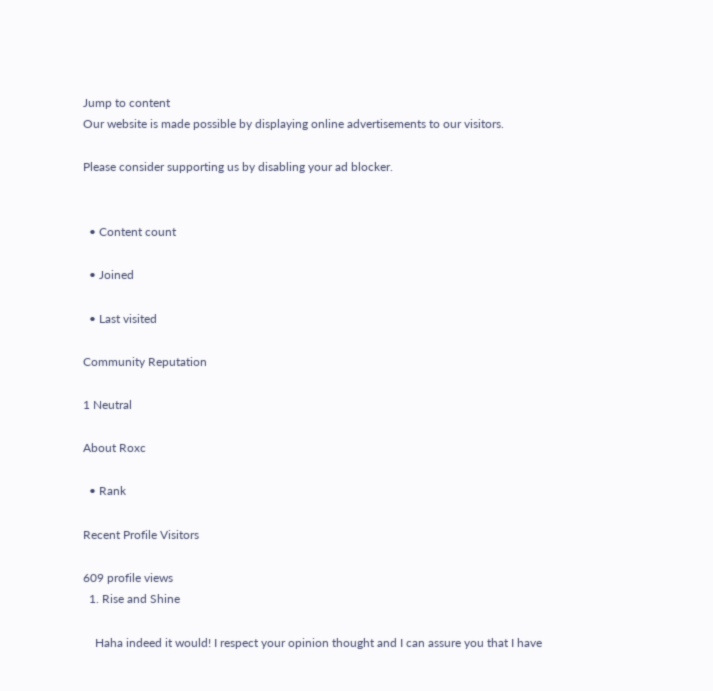Jump to content
Our website is made possible by displaying online advertisements to our visitors.

Please consider supporting us by disabling your ad blocker.


  • Content count

  • Joined

  • Last visited

Community Reputation

1 Neutral

About Roxc

  • Rank

Recent Profile Visitors

609 profile views
  1. Rise and Shine

    Haha indeed it would! I respect your opinion thought and I can assure you that I have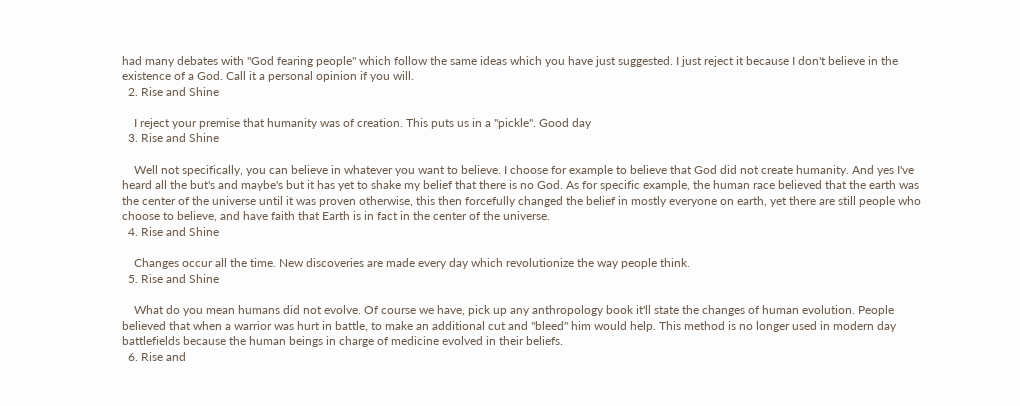had many debates with "God fearing people" which follow the same ideas which you have just suggested. I just reject it because I don't believe in the existence of a God. Call it a personal opinion if you will.
  2. Rise and Shine

    I reject your premise that humanity was of creation. This puts us in a "pickle". Good day
  3. Rise and Shine

    Well not specifically, you can believe in whatever you want to believe. I choose for example to believe that God did not create humanity. And yes I've heard all the but's and maybe's but it has yet to shake my belief that there is no God. As for specific example, the human race believed that the earth was the center of the universe until it was proven otherwise, this then forcefully changed the belief in mostly everyone on earth, yet there are still people who choose to believe, and have faith that Earth is in fact in the center of the universe.
  4. Rise and Shine

    Changes occur all the time. New discoveries are made every day which revolutionize the way people think.
  5. Rise and Shine

    What do you mean humans did not evolve. Of course we have, pick up any anthropology book it'll state the changes of human evolution. People believed that when a warrior was hurt in battle, to make an additional cut and "bleed" him would help. This method is no longer used in modern day battlefields because the human beings in charge of medicine evolved in their beliefs.
  6. Rise and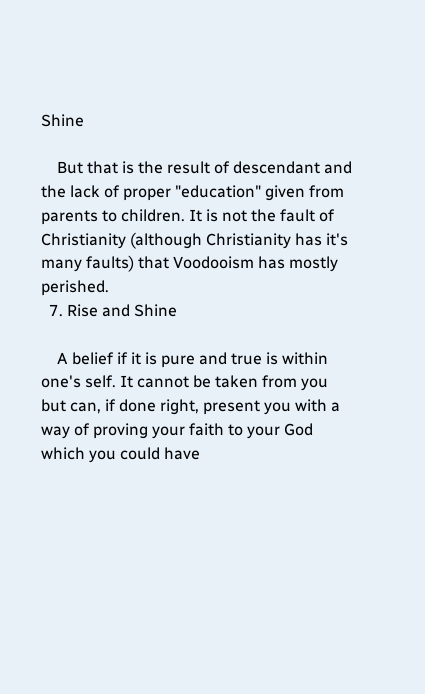Shine

    But that is the result of descendant and the lack of proper "education" given from parents to children. It is not the fault of Christianity (although Christianity has it's many faults) that Voodooism has mostly perished.
  7. Rise and Shine

    A belief if it is pure and true is within one's self. It cannot be taken from you but can, if done right, present you with a way of proving your faith to your God which you could have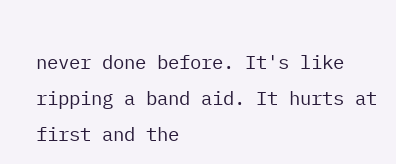never done before. It's like ripping a band aid. It hurts at first and the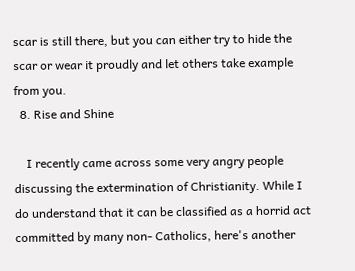scar is still there, but you can either try to hide the scar or wear it proudly and let others take example from you.
  8. Rise and Shine

    I recently came across some very angry people discussing the extermination of Christianity. While I do understand that it can be classified as a horrid act committed by many non- Catholics, here's another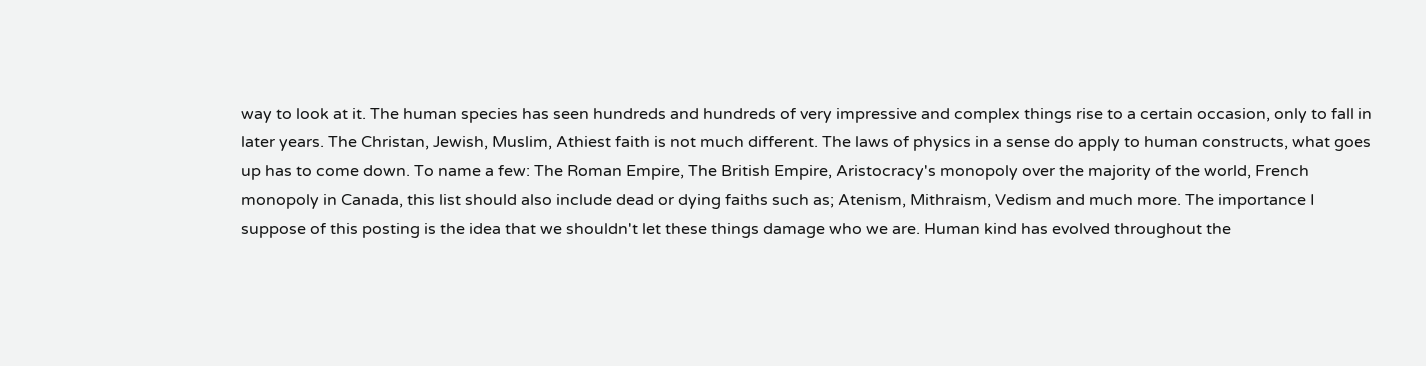way to look at it. The human species has seen hundreds and hundreds of very impressive and complex things rise to a certain occasion, only to fall in later years. The Christan, Jewish, Muslim, Athiest faith is not much different. The laws of physics in a sense do apply to human constructs, what goes up has to come down. To name a few: The Roman Empire, The British Empire, Aristocracy's monopoly over the majority of the world, French monopoly in Canada, this list should also include dead or dying faiths such as; Atenism, Mithraism, Vedism and much more. The importance I suppose of this posting is the idea that we shouldn't let these things damage who we are. Human kind has evolved throughout the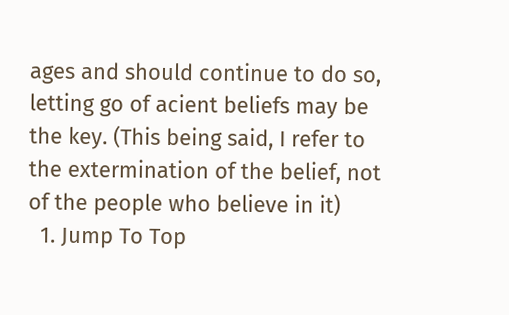ages and should continue to do so, letting go of acient beliefs may be the key. (This being said, I refer to the extermination of the belief, not of the people who believe in it)
  1. Jump To Top